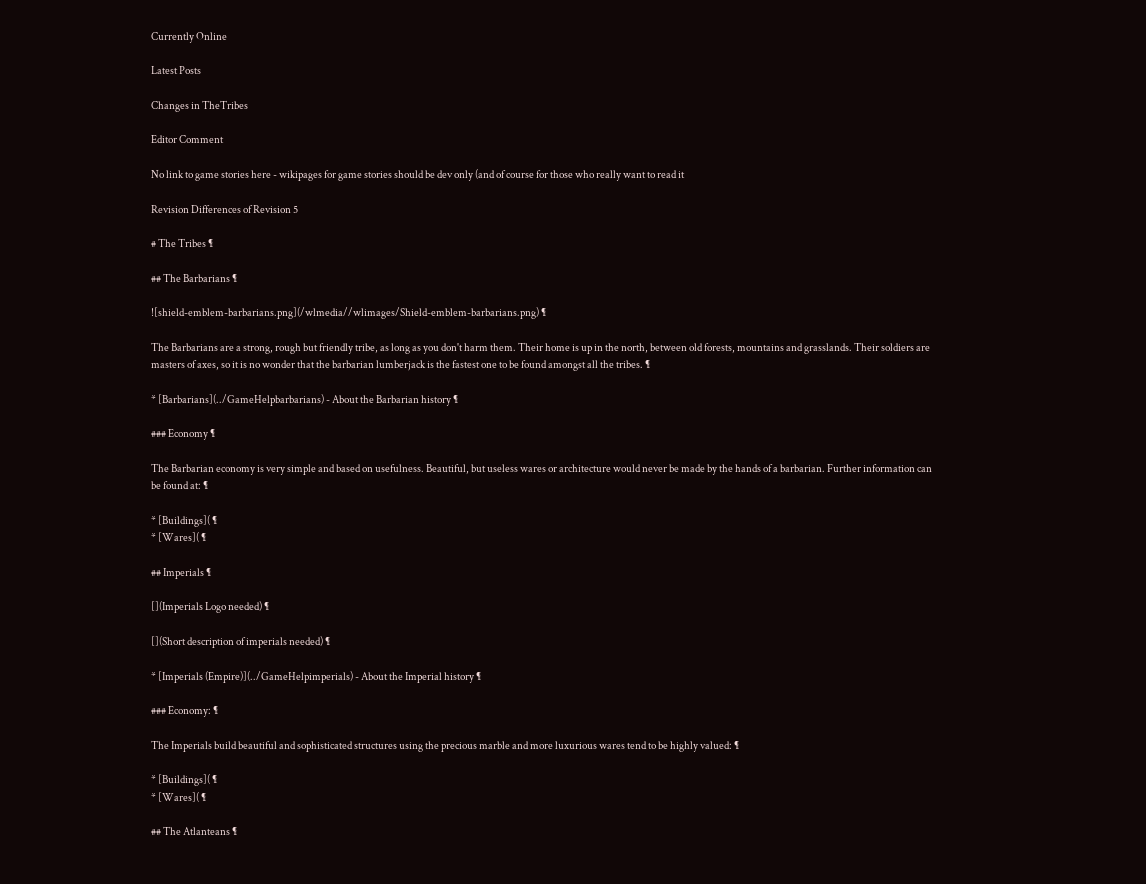Currently Online

Latest Posts

Changes in TheTribes

Editor Comment

No link to game stories here - wikipages for game stories should be dev only (and of course for those who really want to read it

Revision Differences of Revision 5

# The Tribes ¶

## The Barbarians ¶

![shield-emblem-barbarians.png](/wlmedia//wlimages/Shield-emblem-barbarians.png) ¶

The Barbarians are a strong, rough but friendly tribe, as long as you don't harm them. Their home is up in the north, between old forests, mountains and grasslands. Their soldiers are masters of axes, so it is no wonder that the barbarian lumberjack is the fastest one to be found amongst all the tribes. ¶

* [Barbarians](../GameHelpbarbarians) - About the Barbarian history ¶

### Economy ¶

The Barbarian economy is very simple and based on usefulness. Beautiful, but useless wares or architecture would never be made by the hands of a barbarian. Further information can be found at: ¶

* [Buildings]( ¶
* [Wares]( ¶

## Imperials ¶

[](Imperials Logo needed) ¶

[](Short description of imperials needed) ¶

* [Imperials (Empire)](../GameHelpimperials) - About the Imperial history ¶

### Economy: ¶

The Imperials build beautiful and sophisticated structures using the precious marble and more luxurious wares tend to be highly valued: ¶

* [Buildings]( ¶
* [Wares]( ¶

## The Atlanteans ¶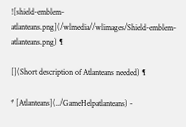![shield-emblem-atlanteans.png](/wlmedia//wlimages/Shield-emblem-atlanteans.png) ¶

[](Short description of Atlanteans needed) ¶

* [Atlanteans](../GameHelpatlanteans) -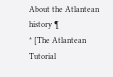About the Atlantean history ¶
* [The Atlantean Tutorial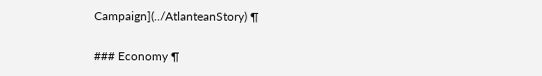Campaign](../AtlanteanStory) ¶

### Economy ¶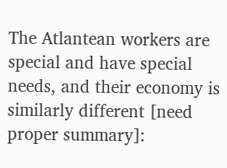The Atlantean workers are special and have special needs, and their economy is similarly different [need proper summary]: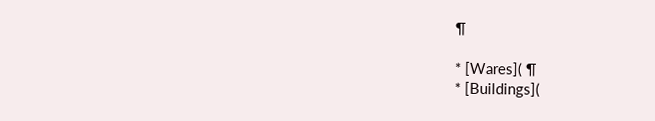¶

* [Wares]( ¶
* [Buildings](